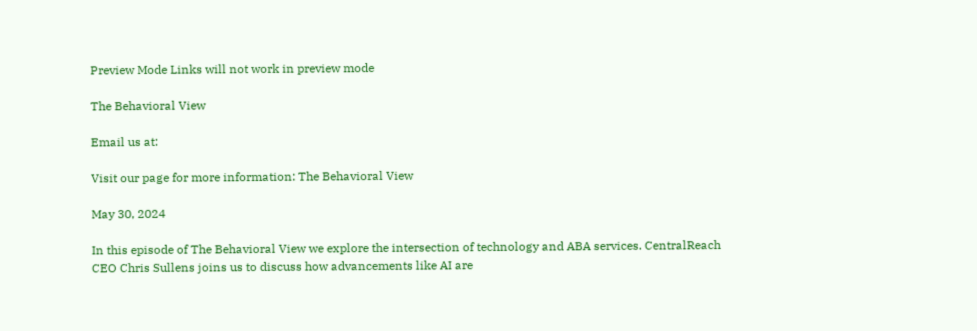Preview Mode Links will not work in preview mode

The Behavioral View

Email us at:

Visit our page for more information: The Behavioral View

May 30, 2024

In this episode of The Behavioral View we explore the intersection of technology and ABA services. CentralReach CEO Chris Sullens joins us to discuss how advancements like AI are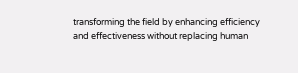transforming the field by enhancing efficiency and effectiveness without replacing human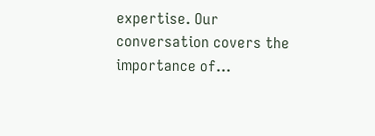expertise. Our conversation covers the importance of...